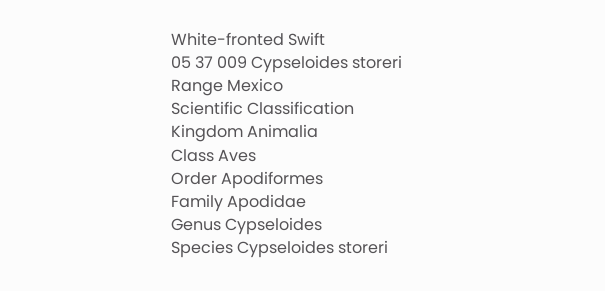White-fronted Swift
05 37 009 Cypseloides storeri
Range Mexico
Scientific Classification
Kingdom Animalia
Class Aves
Order Apodiformes
Family Apodidae
Genus Cypseloides
Species Cypseloides storeri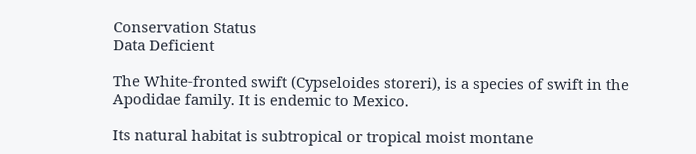Conservation Status
Data Deficient

The White-fronted swift (Cypseloides storeri), is a species of swift in the Apodidae family. It is endemic to Mexico.

Its natural habitat is subtropical or tropical moist montane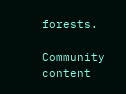forests.

Community content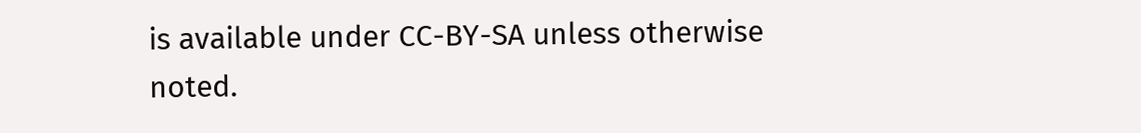is available under CC-BY-SA unless otherwise noted.